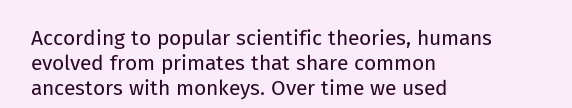According to popular scientific theories, humans evolved from primates that share common ancestors with monkeys. Over time we used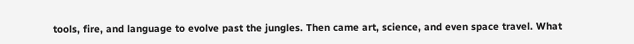tools, fire, and language to evolve past the jungles. Then came art, science, and even space travel. What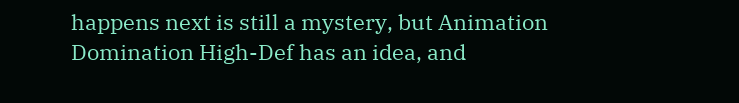happens next is still a mystery, but Animation Domination High-Def has an idea, and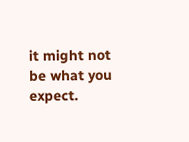it might not be what you expect.